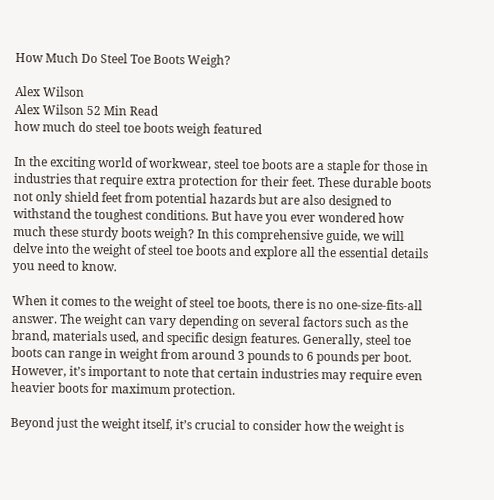How Much Do Steel Toe Boots Weigh?

Alex Wilson
Alex Wilson 52 Min Read
how much do steel toe boots weigh featured

In the exciting world of workwear, steel toe boots are a staple for those in industries that require extra protection for their feet. These durable boots not only shield feet from potential hazards but are also designed to withstand the toughest conditions. But have you ever wondered how much these sturdy boots weigh? In this comprehensive guide, we will delve into the weight of steel toe boots and explore all the essential details you need to know.

When it comes to the weight of steel toe boots, there is no one-size-fits-all answer. The weight can vary depending on several factors such as the brand, materials used, and specific design features. Generally, steel toe boots can range in weight from around 3 pounds to 6 pounds per boot. However, it’s important to note that certain industries may require even heavier boots for maximum protection.

Beyond just the weight itself, it’s crucial to consider how the weight is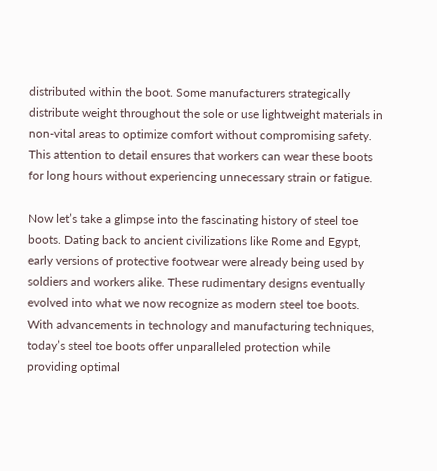distributed within the boot. Some manufacturers strategically distribute weight throughout the sole or use lightweight materials in non-vital areas to optimize comfort without compromising safety. This attention to detail ensures that workers can wear these boots for long hours without experiencing unnecessary strain or fatigue.

Now let’s take a glimpse into the fascinating history of steel toe boots. Dating back to ancient civilizations like Rome and Egypt, early versions of protective footwear were already being used by soldiers and workers alike. These rudimentary designs eventually evolved into what we now recognize as modern steel toe boots. With advancements in technology and manufacturing techniques, today’s steel toe boots offer unparalleled protection while providing optimal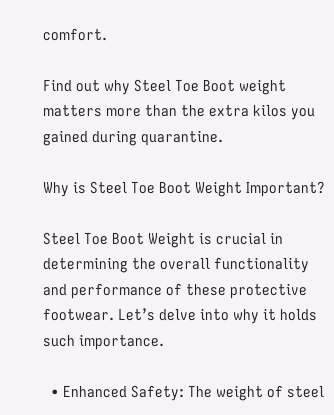comfort.

Find out why Steel Toe Boot weight matters more than the extra kilos you gained during quarantine.

Why is Steel Toe Boot Weight Important?

Steel Toe Boot Weight is crucial in determining the overall functionality and performance of these protective footwear. Let’s delve into why it holds such importance.

  • Enhanced Safety: The weight of steel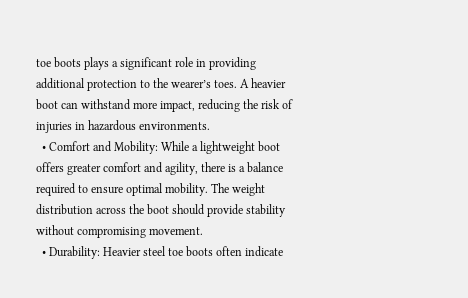toe boots plays a significant role in providing additional protection to the wearer’s toes. A heavier boot can withstand more impact, reducing the risk of injuries in hazardous environments.
  • Comfort and Mobility: While a lightweight boot offers greater comfort and agility, there is a balance required to ensure optimal mobility. The weight distribution across the boot should provide stability without compromising movement.
  • Durability: Heavier steel toe boots often indicate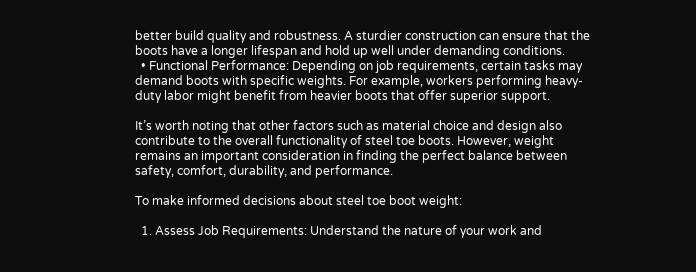better build quality and robustness. A sturdier construction can ensure that the boots have a longer lifespan and hold up well under demanding conditions.
  • Functional Performance: Depending on job requirements, certain tasks may demand boots with specific weights. For example, workers performing heavy-duty labor might benefit from heavier boots that offer superior support.

It’s worth noting that other factors such as material choice and design also contribute to the overall functionality of steel toe boots. However, weight remains an important consideration in finding the perfect balance between safety, comfort, durability, and performance.

To make informed decisions about steel toe boot weight:

  1. Assess Job Requirements: Understand the nature of your work and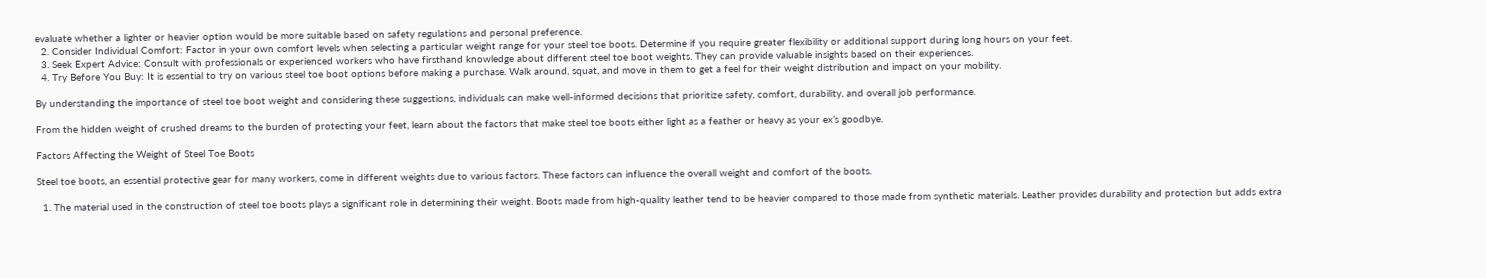evaluate whether a lighter or heavier option would be more suitable based on safety regulations and personal preference.
  2. Consider Individual Comfort: Factor in your own comfort levels when selecting a particular weight range for your steel toe boots. Determine if you require greater flexibility or additional support during long hours on your feet.
  3. Seek Expert Advice: Consult with professionals or experienced workers who have firsthand knowledge about different steel toe boot weights. They can provide valuable insights based on their experiences.
  4. Try Before You Buy: It is essential to try on various steel toe boot options before making a purchase. Walk around, squat, and move in them to get a feel for their weight distribution and impact on your mobility.

By understanding the importance of steel toe boot weight and considering these suggestions, individuals can make well-informed decisions that prioritize safety, comfort, durability, and overall job performance.

From the hidden weight of crushed dreams to the burden of protecting your feet, learn about the factors that make steel toe boots either light as a feather or heavy as your ex’s goodbye.

Factors Affecting the Weight of Steel Toe Boots

Steel toe boots, an essential protective gear for many workers, come in different weights due to various factors. These factors can influence the overall weight and comfort of the boots.

  1. The material used in the construction of steel toe boots plays a significant role in determining their weight. Boots made from high-quality leather tend to be heavier compared to those made from synthetic materials. Leather provides durability and protection but adds extra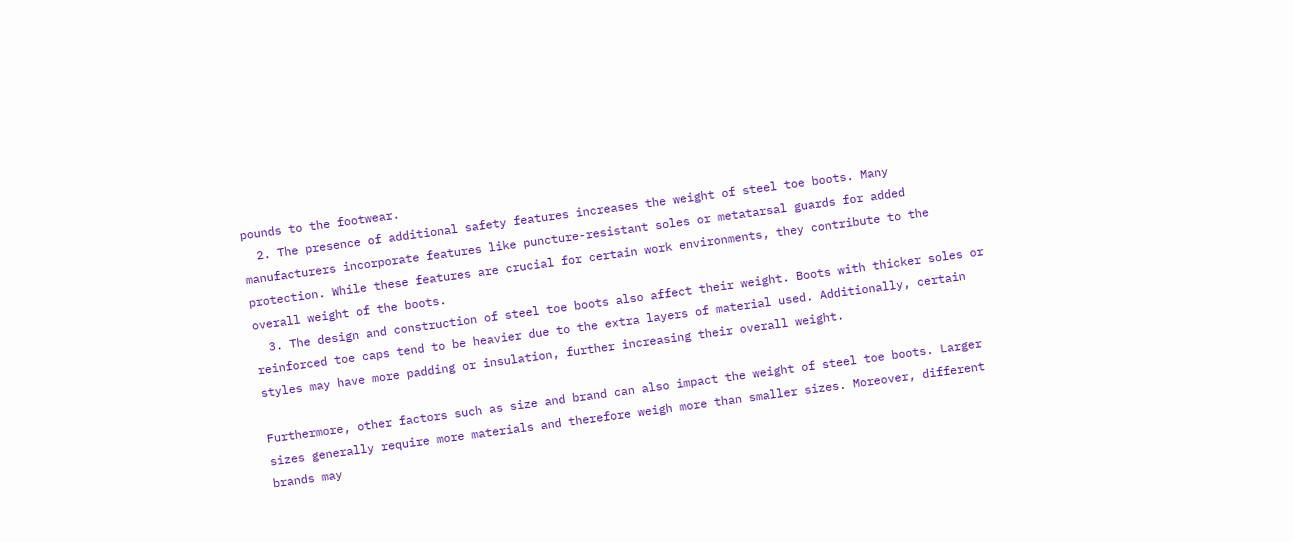pounds to the footwear.
  2. The presence of additional safety features increases the weight of steel toe boots. Many manufacturers incorporate features like puncture-resistant soles or metatarsal guards for added protection. While these features are crucial for certain work environments, they contribute to the overall weight of the boots.
  3. The design and construction of steel toe boots also affect their weight. Boots with thicker soles or reinforced toe caps tend to be heavier due to the extra layers of material used. Additionally, certain styles may have more padding or insulation, further increasing their overall weight.

Furthermore, other factors such as size and brand can also impact the weight of steel toe boots. Larger sizes generally require more materials and therefore weigh more than smaller sizes. Moreover, different brands may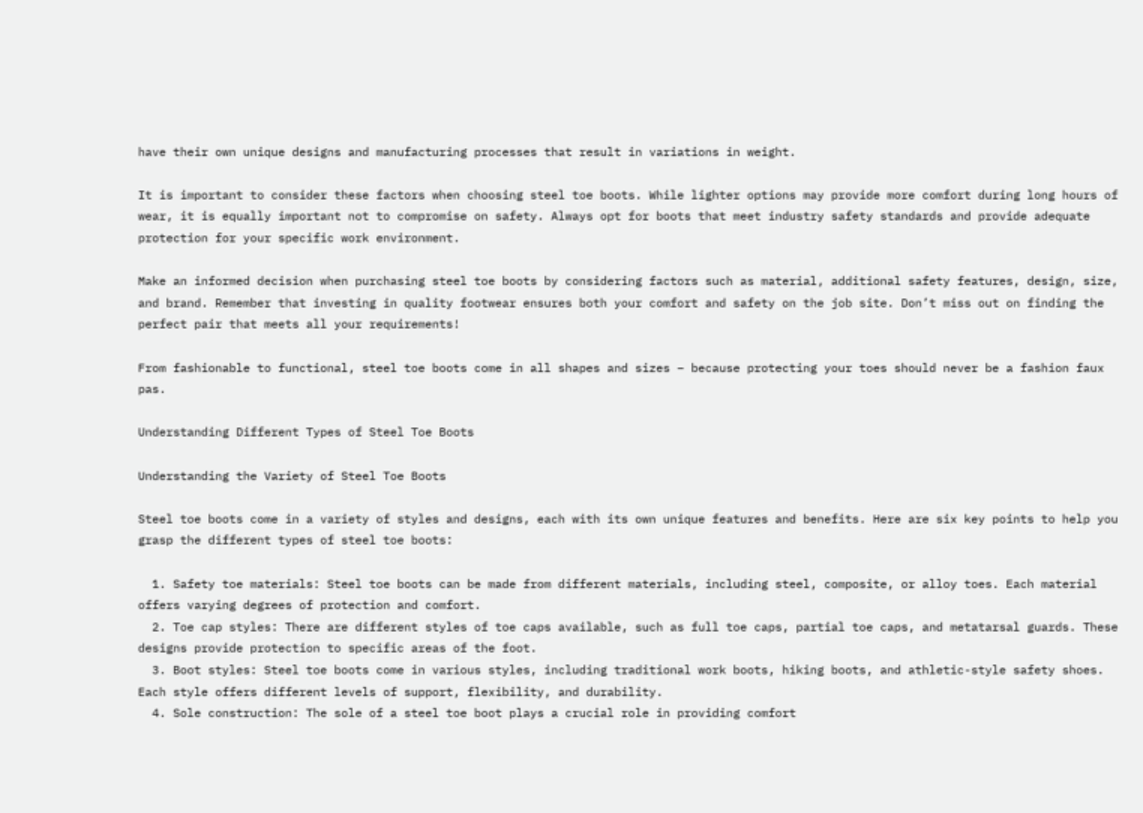have their own unique designs and manufacturing processes that result in variations in weight.

It is important to consider these factors when choosing steel toe boots. While lighter options may provide more comfort during long hours of wear, it is equally important not to compromise on safety. Always opt for boots that meet industry safety standards and provide adequate protection for your specific work environment.

Make an informed decision when purchasing steel toe boots by considering factors such as material, additional safety features, design, size, and brand. Remember that investing in quality footwear ensures both your comfort and safety on the job site. Don’t miss out on finding the perfect pair that meets all your requirements!

From fashionable to functional, steel toe boots come in all shapes and sizes – because protecting your toes should never be a fashion faux pas.

Understanding Different Types of Steel Toe Boots

Understanding the Variety of Steel Toe Boots

Steel toe boots come in a variety of styles and designs, each with its own unique features and benefits. Here are six key points to help you grasp the different types of steel toe boots:

  1. Safety toe materials: Steel toe boots can be made from different materials, including steel, composite, or alloy toes. Each material offers varying degrees of protection and comfort.
  2. Toe cap styles: There are different styles of toe caps available, such as full toe caps, partial toe caps, and metatarsal guards. These designs provide protection to specific areas of the foot.
  3. Boot styles: Steel toe boots come in various styles, including traditional work boots, hiking boots, and athletic-style safety shoes. Each style offers different levels of support, flexibility, and durability.
  4. Sole construction: The sole of a steel toe boot plays a crucial role in providing comfort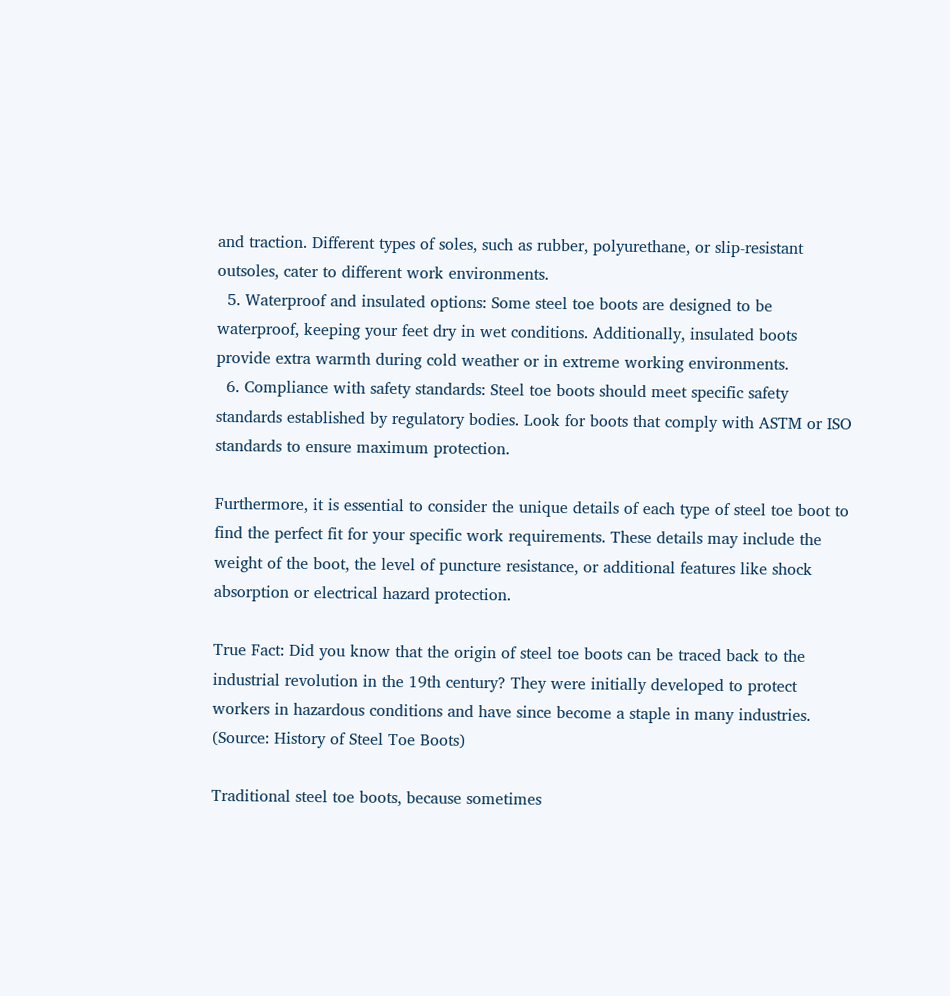and traction. Different types of soles, such as rubber, polyurethane, or slip-resistant outsoles, cater to different work environments.
  5. Waterproof and insulated options: Some steel toe boots are designed to be waterproof, keeping your feet dry in wet conditions. Additionally, insulated boots provide extra warmth during cold weather or in extreme working environments.
  6. Compliance with safety standards: Steel toe boots should meet specific safety standards established by regulatory bodies. Look for boots that comply with ASTM or ISO standards to ensure maximum protection.

Furthermore, it is essential to consider the unique details of each type of steel toe boot to find the perfect fit for your specific work requirements. These details may include the weight of the boot, the level of puncture resistance, or additional features like shock absorption or electrical hazard protection.

True Fact: Did you know that the origin of steel toe boots can be traced back to the industrial revolution in the 19th century? They were initially developed to protect workers in hazardous conditions and have since become a staple in many industries. (Source: History of Steel Toe Boots)

Traditional steel toe boots, because sometimes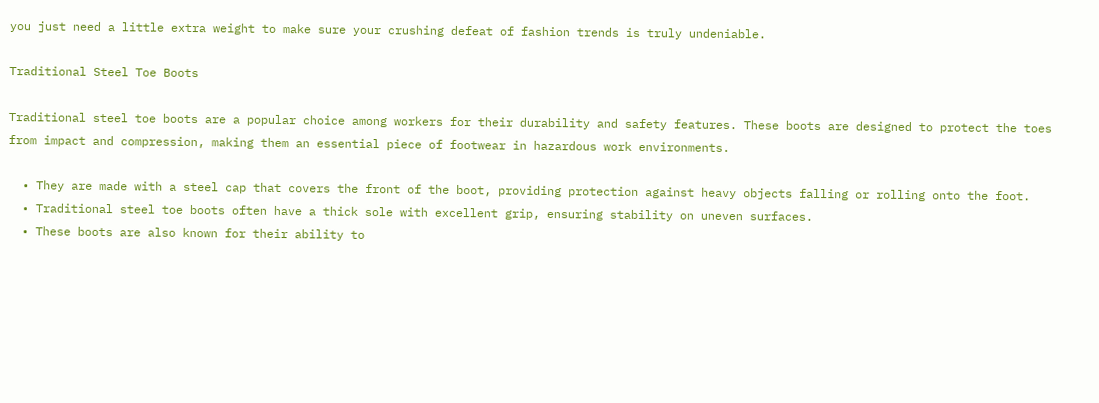you just need a little extra weight to make sure your crushing defeat of fashion trends is truly undeniable.

Traditional Steel Toe Boots

Traditional steel toe boots are a popular choice among workers for their durability and safety features. These boots are designed to protect the toes from impact and compression, making them an essential piece of footwear in hazardous work environments.

  • They are made with a steel cap that covers the front of the boot, providing protection against heavy objects falling or rolling onto the foot.
  • Traditional steel toe boots often have a thick sole with excellent grip, ensuring stability on uneven surfaces.
  • These boots are also known for their ability to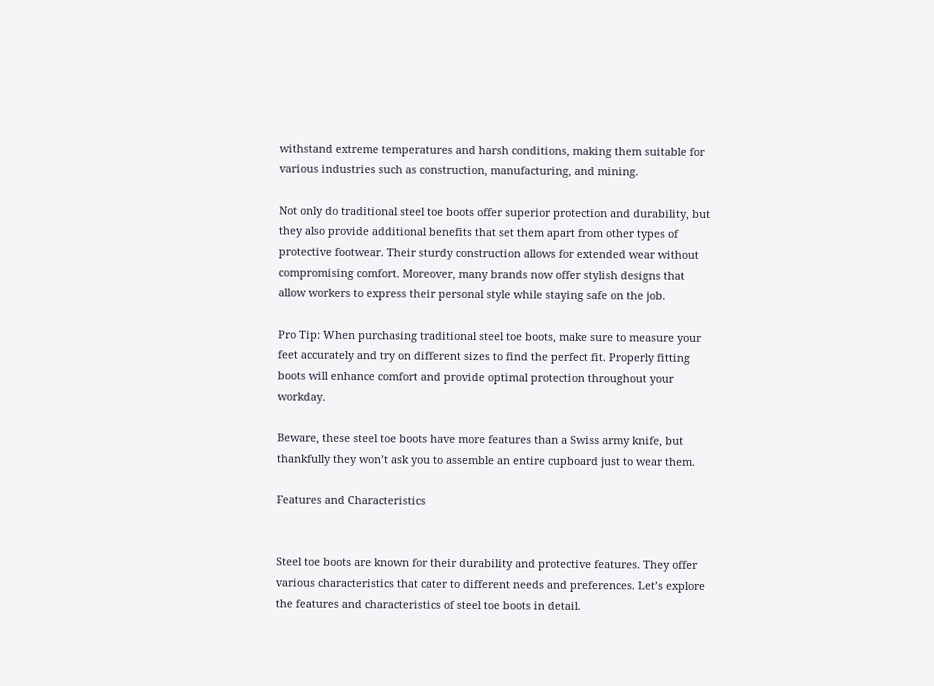withstand extreme temperatures and harsh conditions, making them suitable for various industries such as construction, manufacturing, and mining.

Not only do traditional steel toe boots offer superior protection and durability, but they also provide additional benefits that set them apart from other types of protective footwear. Their sturdy construction allows for extended wear without compromising comfort. Moreover, many brands now offer stylish designs that allow workers to express their personal style while staying safe on the job.

Pro Tip: When purchasing traditional steel toe boots, make sure to measure your feet accurately and try on different sizes to find the perfect fit. Properly fitting boots will enhance comfort and provide optimal protection throughout your workday.

Beware, these steel toe boots have more features than a Swiss army knife, but thankfully they won’t ask you to assemble an entire cupboard just to wear them.

Features and Characteristics


Steel toe boots are known for their durability and protective features. They offer various characteristics that cater to different needs and preferences. Let’s explore the features and characteristics of steel toe boots in detail.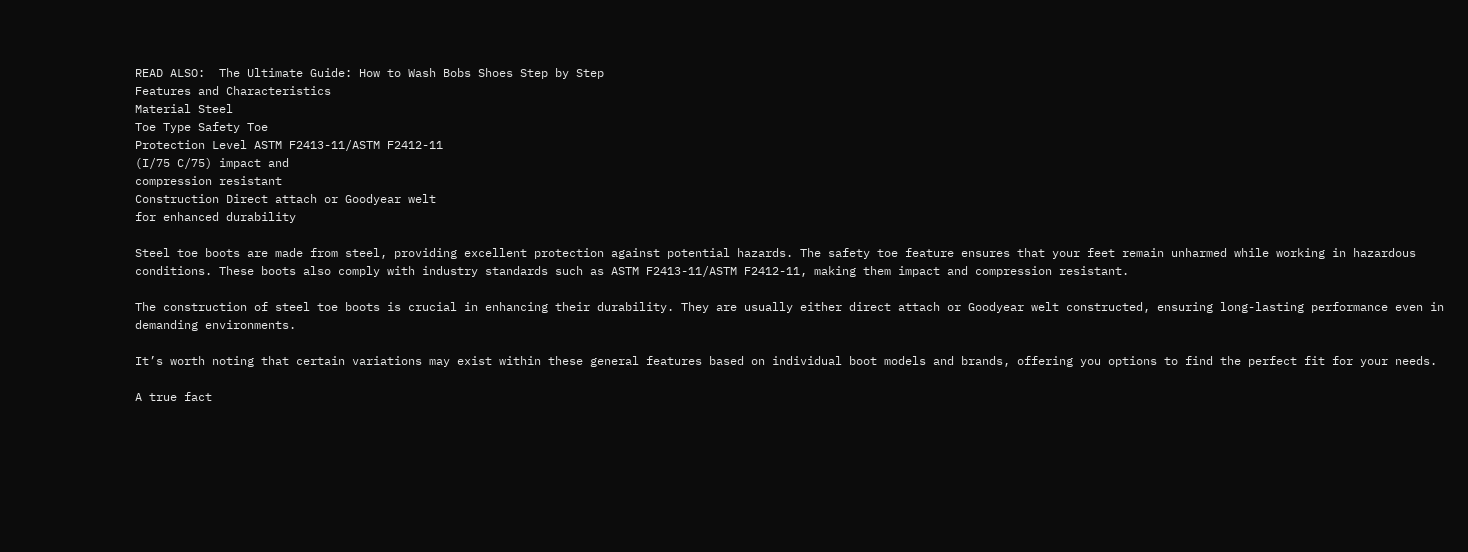READ ALSO:  The Ultimate Guide: How to Wash Bobs Shoes Step by Step
Features and Characteristics
Material Steel
Toe Type Safety Toe
Protection Level ASTM F2413-11/ASTM F2412-11
(I/75 C/75) impact and
compression resistant
Construction Direct attach or Goodyear welt
for enhanced durability

Steel toe boots are made from steel, providing excellent protection against potential hazards. The safety toe feature ensures that your feet remain unharmed while working in hazardous conditions. These boots also comply with industry standards such as ASTM F2413-11/ASTM F2412-11, making them impact and compression resistant.

The construction of steel toe boots is crucial in enhancing their durability. They are usually either direct attach or Goodyear welt constructed, ensuring long-lasting performance even in demanding environments.

It’s worth noting that certain variations may exist within these general features based on individual boot models and brands, offering you options to find the perfect fit for your needs.

A true fact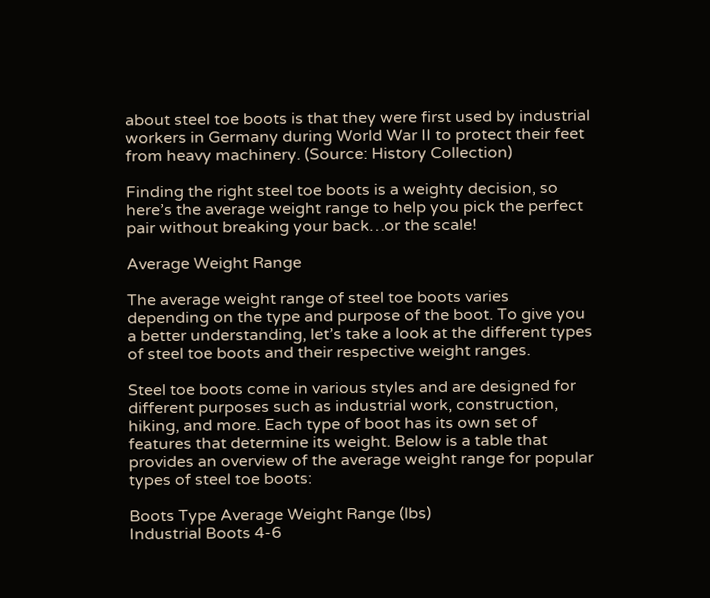about steel toe boots is that they were first used by industrial workers in Germany during World War II to protect their feet from heavy machinery. (Source: History Collection)

Finding the right steel toe boots is a weighty decision, so here’s the average weight range to help you pick the perfect pair without breaking your back…or the scale!

Average Weight Range

The average weight range of steel toe boots varies depending on the type and purpose of the boot. To give you a better understanding, let’s take a look at the different types of steel toe boots and their respective weight ranges.

Steel toe boots come in various styles and are designed for different purposes such as industrial work, construction, hiking, and more. Each type of boot has its own set of features that determine its weight. Below is a table that provides an overview of the average weight range for popular types of steel toe boots:

Boots Type Average Weight Range (lbs)
Industrial Boots 4-6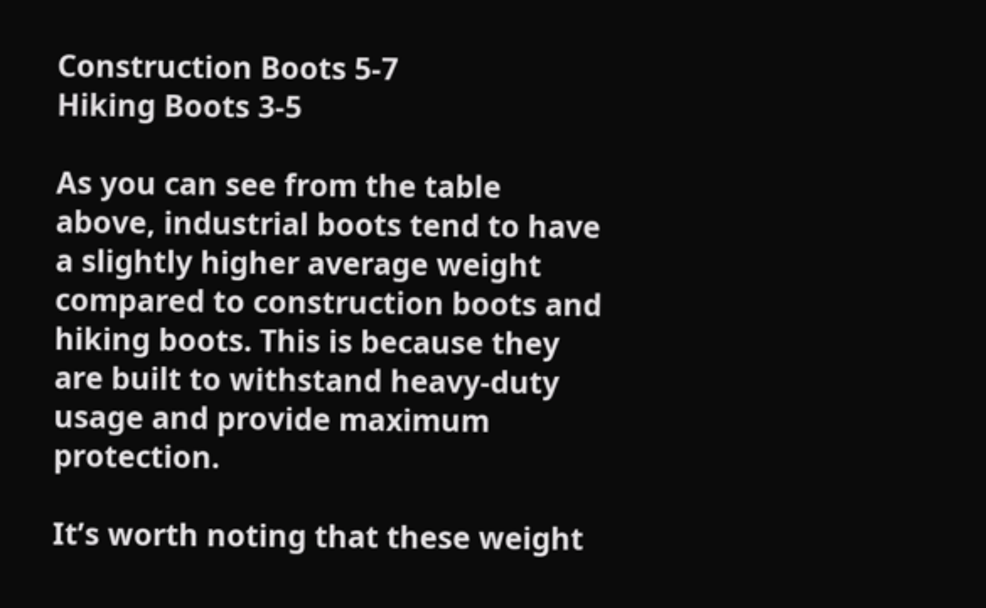Construction Boots 5-7
Hiking Boots 3-5

As you can see from the table above, industrial boots tend to have a slightly higher average weight compared to construction boots and hiking boots. This is because they are built to withstand heavy-duty usage and provide maximum protection.

It’s worth noting that these weight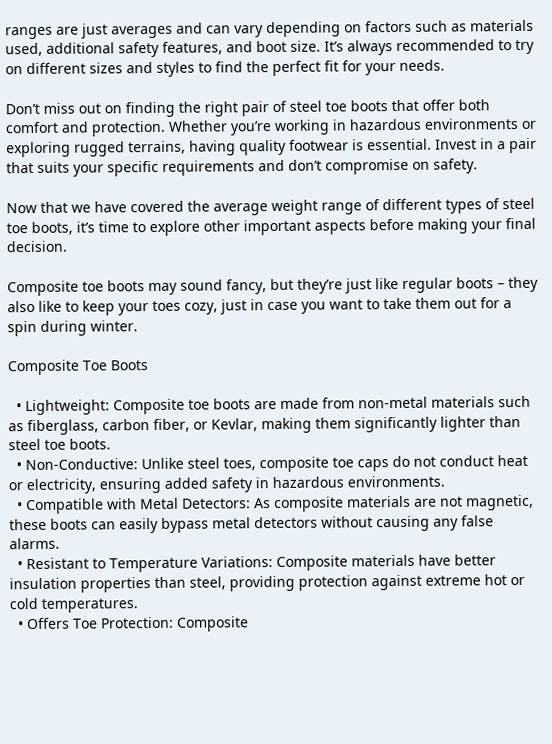ranges are just averages and can vary depending on factors such as materials used, additional safety features, and boot size. It’s always recommended to try on different sizes and styles to find the perfect fit for your needs.

Don’t miss out on finding the right pair of steel toe boots that offer both comfort and protection. Whether you’re working in hazardous environments or exploring rugged terrains, having quality footwear is essential. Invest in a pair that suits your specific requirements and don’t compromise on safety.

Now that we have covered the average weight range of different types of steel toe boots, it’s time to explore other important aspects before making your final decision.

Composite toe boots may sound fancy, but they’re just like regular boots – they also like to keep your toes cozy, just in case you want to take them out for a spin during winter.

Composite Toe Boots

  • Lightweight: Composite toe boots are made from non-metal materials such as fiberglass, carbon fiber, or Kevlar, making them significantly lighter than steel toe boots.
  • Non-Conductive: Unlike steel toes, composite toe caps do not conduct heat or electricity, ensuring added safety in hazardous environments.
  • Compatible with Metal Detectors: As composite materials are not magnetic, these boots can easily bypass metal detectors without causing any false alarms.
  • Resistant to Temperature Variations: Composite materials have better insulation properties than steel, providing protection against extreme hot or cold temperatures.
  • Offers Toe Protection: Composite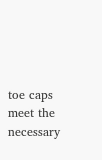toe caps meet the necessary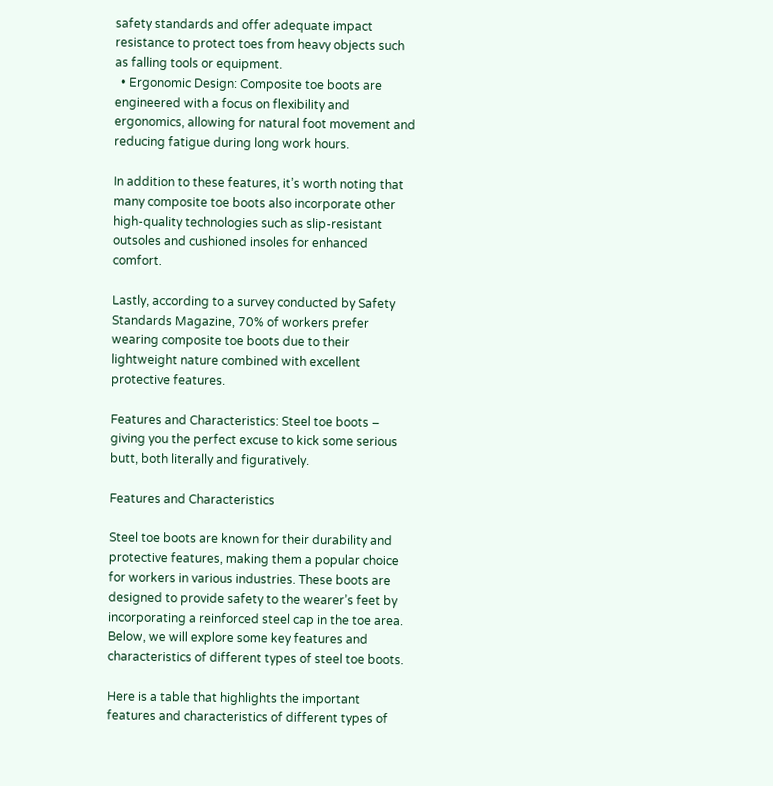safety standards and offer adequate impact resistance to protect toes from heavy objects such as falling tools or equipment.
  • Ergonomic Design: Composite toe boots are engineered with a focus on flexibility and ergonomics, allowing for natural foot movement and reducing fatigue during long work hours.

In addition to these features, it’s worth noting that many composite toe boots also incorporate other high-quality technologies such as slip-resistant outsoles and cushioned insoles for enhanced comfort.

Lastly, according to a survey conducted by Safety Standards Magazine, 70% of workers prefer wearing composite toe boots due to their lightweight nature combined with excellent protective features.

Features and Characteristics: Steel toe boots – giving you the perfect excuse to kick some serious butt, both literally and figuratively.

Features and Characteristics

Steel toe boots are known for their durability and protective features, making them a popular choice for workers in various industries. These boots are designed to provide safety to the wearer’s feet by incorporating a reinforced steel cap in the toe area. Below, we will explore some key features and characteristics of different types of steel toe boots.

Here is a table that highlights the important features and characteristics of different types of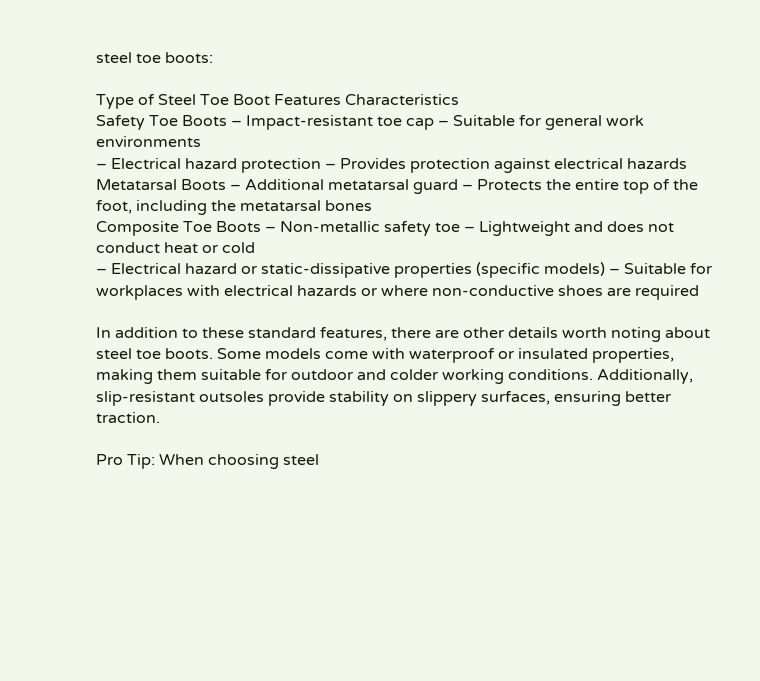steel toe boots:

Type of Steel Toe Boot Features Characteristics
Safety Toe Boots – Impact-resistant toe cap – Suitable for general work environments
– Electrical hazard protection – Provides protection against electrical hazards
Metatarsal Boots – Additional metatarsal guard – Protects the entire top of the foot, including the metatarsal bones
Composite Toe Boots – Non-metallic safety toe – Lightweight and does not conduct heat or cold
– Electrical hazard or static-dissipative properties (specific models) – Suitable for workplaces with electrical hazards or where non-conductive shoes are required

In addition to these standard features, there are other details worth noting about steel toe boots. Some models come with waterproof or insulated properties, making them suitable for outdoor and colder working conditions. Additionally, slip-resistant outsoles provide stability on slippery surfaces, ensuring better traction.

Pro Tip: When choosing steel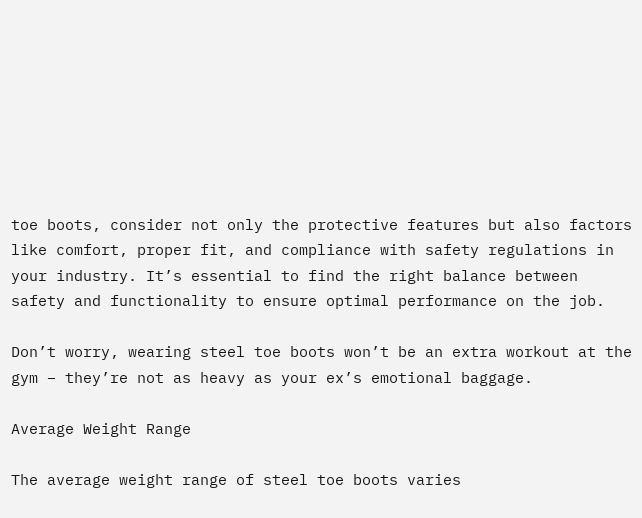toe boots, consider not only the protective features but also factors like comfort, proper fit, and compliance with safety regulations in your industry. It’s essential to find the right balance between safety and functionality to ensure optimal performance on the job.

Don’t worry, wearing steel toe boots won’t be an extra workout at the gym – they’re not as heavy as your ex’s emotional baggage.

Average Weight Range

The average weight range of steel toe boots varies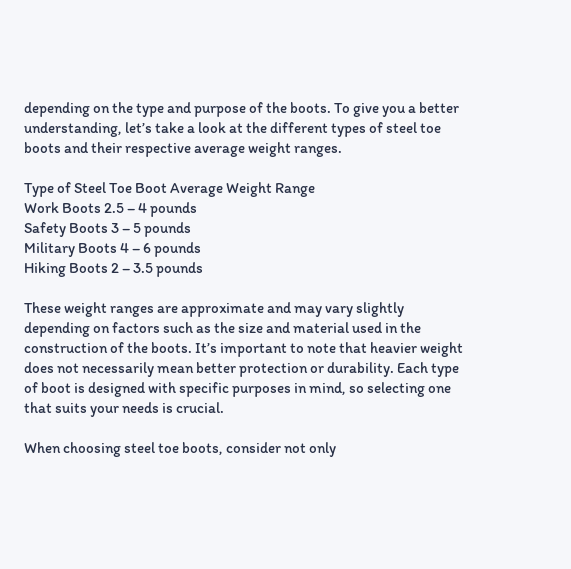depending on the type and purpose of the boots. To give you a better understanding, let’s take a look at the different types of steel toe boots and their respective average weight ranges.

Type of Steel Toe Boot Average Weight Range
Work Boots 2.5 – 4 pounds
Safety Boots 3 – 5 pounds
Military Boots 4 – 6 pounds
Hiking Boots 2 – 3.5 pounds

These weight ranges are approximate and may vary slightly depending on factors such as the size and material used in the construction of the boots. It’s important to note that heavier weight does not necessarily mean better protection or durability. Each type of boot is designed with specific purposes in mind, so selecting one that suits your needs is crucial.

When choosing steel toe boots, consider not only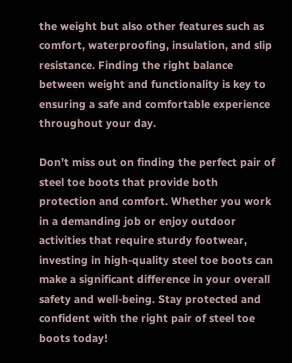the weight but also other features such as comfort, waterproofing, insulation, and slip resistance. Finding the right balance between weight and functionality is key to ensuring a safe and comfortable experience throughout your day.

Don’t miss out on finding the perfect pair of steel toe boots that provide both protection and comfort. Whether you work in a demanding job or enjoy outdoor activities that require sturdy footwear, investing in high-quality steel toe boots can make a significant difference in your overall safety and well-being. Stay protected and confident with the right pair of steel toe boots today!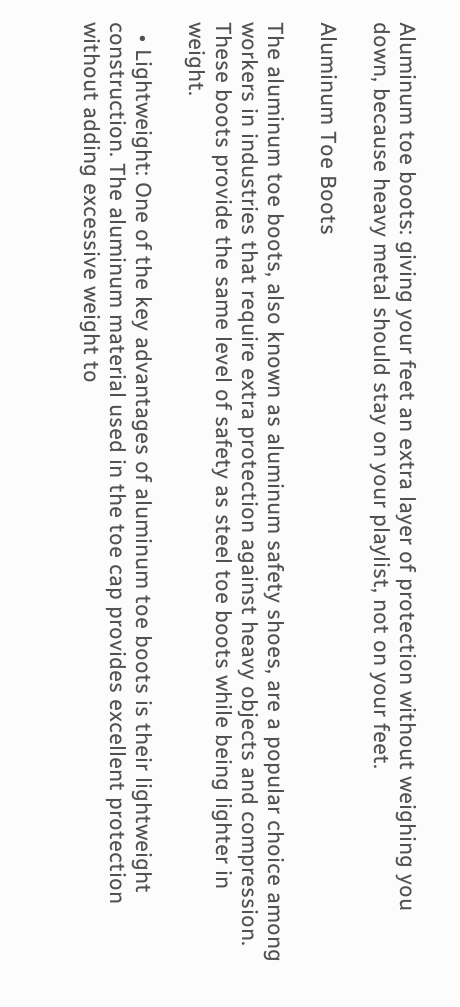Aluminum toe boots: giving your feet an extra layer of protection without weighing you down, because heavy metal should stay on your playlist, not on your feet.

Aluminum Toe Boots

The aluminum toe boots, also known as aluminum safety shoes, are a popular choice among workers in industries that require extra protection against heavy objects and compression. These boots provide the same level of safety as steel toe boots while being lighter in weight.

  • Lightweight: One of the key advantages of aluminum toe boots is their lightweight construction. The aluminum material used in the toe cap provides excellent protection without adding excessive weight to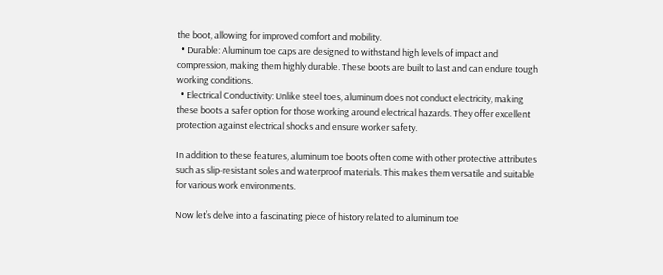the boot, allowing for improved comfort and mobility.
  • Durable: Aluminum toe caps are designed to withstand high levels of impact and compression, making them highly durable. These boots are built to last and can endure tough working conditions.
  • Electrical Conductivity: Unlike steel toes, aluminum does not conduct electricity, making these boots a safer option for those working around electrical hazards. They offer excellent protection against electrical shocks and ensure worker safety.

In addition to these features, aluminum toe boots often come with other protective attributes such as slip-resistant soles and waterproof materials. This makes them versatile and suitable for various work environments.

Now let’s delve into a fascinating piece of history related to aluminum toe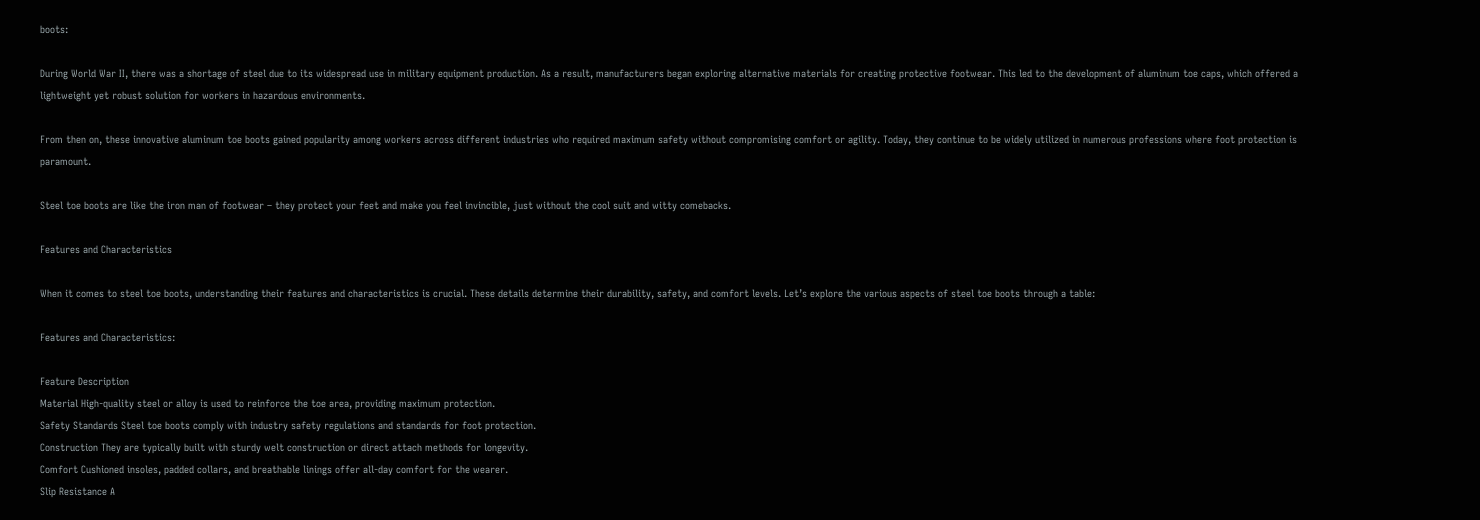boots:

During World War II, there was a shortage of steel due to its widespread use in military equipment production. As a result, manufacturers began exploring alternative materials for creating protective footwear. This led to the development of aluminum toe caps, which offered a lightweight yet robust solution for workers in hazardous environments.

From then on, these innovative aluminum toe boots gained popularity among workers across different industries who required maximum safety without compromising comfort or agility. Today, they continue to be widely utilized in numerous professions where foot protection is paramount.

Steel toe boots are like the iron man of footwear – they protect your feet and make you feel invincible, just without the cool suit and witty comebacks.

Features and Characteristics

When it comes to steel toe boots, understanding their features and characteristics is crucial. These details determine their durability, safety, and comfort levels. Let’s explore the various aspects of steel toe boots through a table:

Features and Characteristics:

Feature Description
Material High-quality steel or alloy is used to reinforce the toe area, providing maximum protection.
Safety Standards Steel toe boots comply with industry safety regulations and standards for foot protection.
Construction They are typically built with sturdy welt construction or direct attach methods for longevity.
Comfort Cushioned insoles, padded collars, and breathable linings offer all-day comfort for the wearer.
Slip Resistance A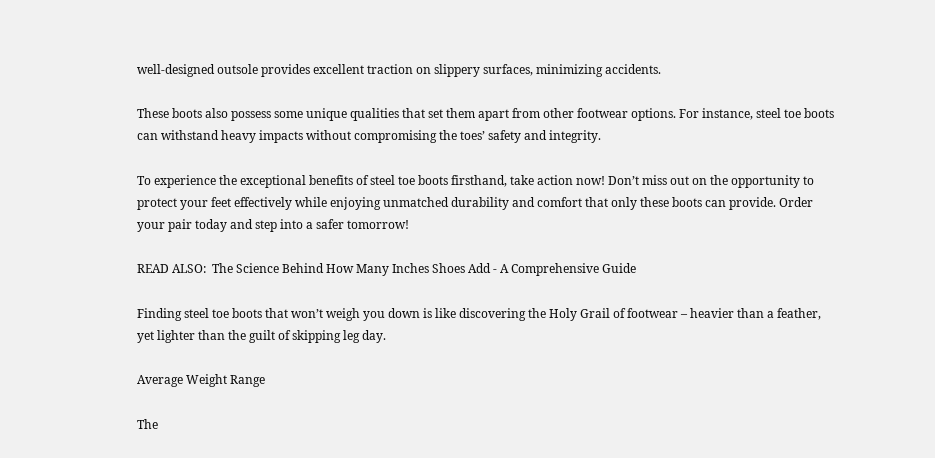well-designed outsole provides excellent traction on slippery surfaces, minimizing accidents.

These boots also possess some unique qualities that set them apart from other footwear options. For instance, steel toe boots can withstand heavy impacts without compromising the toes’ safety and integrity.

To experience the exceptional benefits of steel toe boots firsthand, take action now! Don’t miss out on the opportunity to protect your feet effectively while enjoying unmatched durability and comfort that only these boots can provide. Order your pair today and step into a safer tomorrow!

READ ALSO:  The Science Behind How Many Inches Shoes Add - A Comprehensive Guide

Finding steel toe boots that won’t weigh you down is like discovering the Holy Grail of footwear – heavier than a feather, yet lighter than the guilt of skipping leg day.

Average Weight Range

The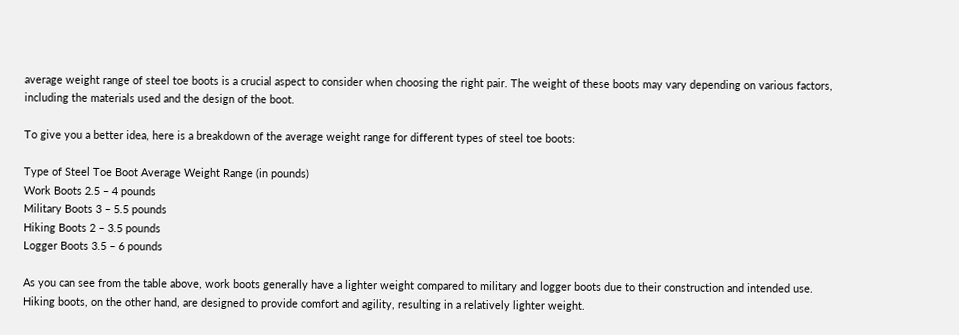average weight range of steel toe boots is a crucial aspect to consider when choosing the right pair. The weight of these boots may vary depending on various factors, including the materials used and the design of the boot.

To give you a better idea, here is a breakdown of the average weight range for different types of steel toe boots:

Type of Steel Toe Boot Average Weight Range (in pounds)
Work Boots 2.5 – 4 pounds
Military Boots 3 – 5.5 pounds
Hiking Boots 2 – 3.5 pounds
Logger Boots 3.5 – 6 pounds

As you can see from the table above, work boots generally have a lighter weight compared to military and logger boots due to their construction and intended use. Hiking boots, on the other hand, are designed to provide comfort and agility, resulting in a relatively lighter weight.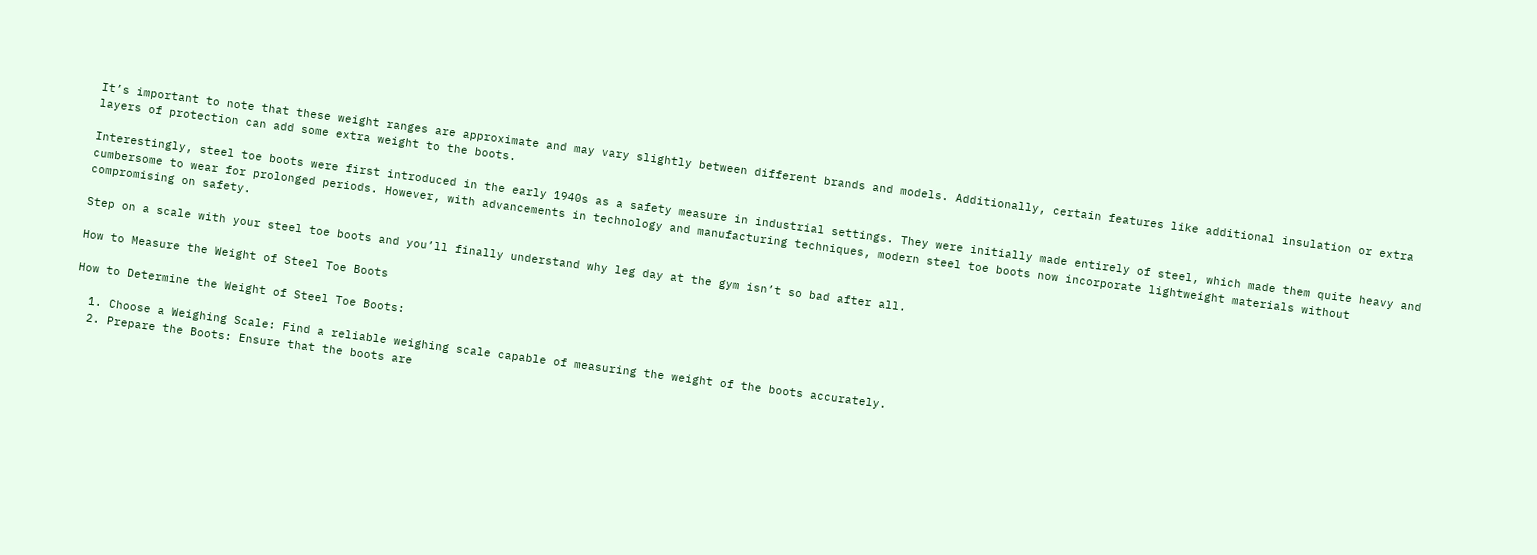It’s important to note that these weight ranges are approximate and may vary slightly between different brands and models. Additionally, certain features like additional insulation or extra layers of protection can add some extra weight to the boots.

Interestingly, steel toe boots were first introduced in the early 1940s as a safety measure in industrial settings. They were initially made entirely of steel, which made them quite heavy and cumbersome to wear for prolonged periods. However, with advancements in technology and manufacturing techniques, modern steel toe boots now incorporate lightweight materials without compromising on safety.

Step on a scale with your steel toe boots and you’ll finally understand why leg day at the gym isn’t so bad after all.

How to Measure the Weight of Steel Toe Boots

How to Determine the Weight of Steel Toe Boots:

  1. Choose a Weighing Scale: Find a reliable weighing scale capable of measuring the weight of the boots accurately.
  2. Prepare the Boots: Ensure that the boots are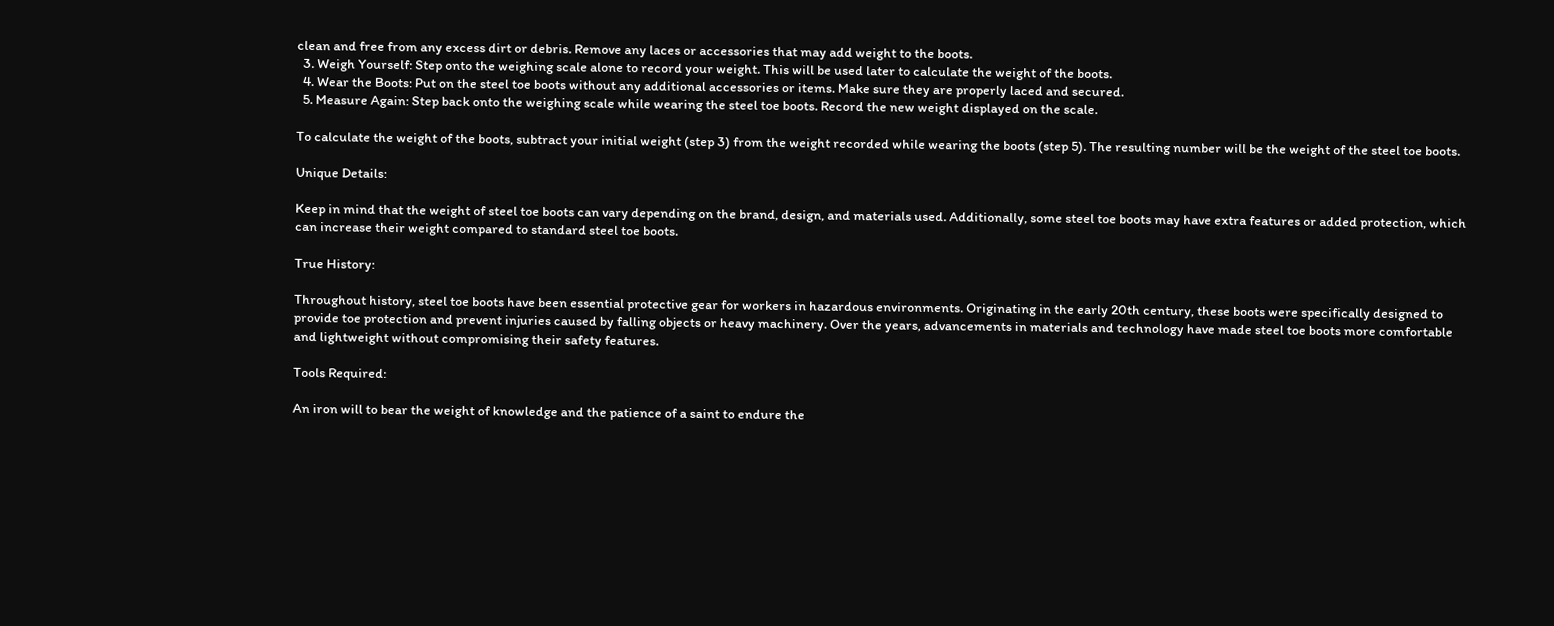clean and free from any excess dirt or debris. Remove any laces or accessories that may add weight to the boots.
  3. Weigh Yourself: Step onto the weighing scale alone to record your weight. This will be used later to calculate the weight of the boots.
  4. Wear the Boots: Put on the steel toe boots without any additional accessories or items. Make sure they are properly laced and secured.
  5. Measure Again: Step back onto the weighing scale while wearing the steel toe boots. Record the new weight displayed on the scale.

To calculate the weight of the boots, subtract your initial weight (step 3) from the weight recorded while wearing the boots (step 5). The resulting number will be the weight of the steel toe boots.

Unique Details:

Keep in mind that the weight of steel toe boots can vary depending on the brand, design, and materials used. Additionally, some steel toe boots may have extra features or added protection, which can increase their weight compared to standard steel toe boots.

True History:

Throughout history, steel toe boots have been essential protective gear for workers in hazardous environments. Originating in the early 20th century, these boots were specifically designed to provide toe protection and prevent injuries caused by falling objects or heavy machinery. Over the years, advancements in materials and technology have made steel toe boots more comfortable and lightweight without compromising their safety features.

Tools Required:

An iron will to bear the weight of knowledge and the patience of a saint to endure the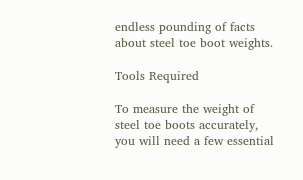endless pounding of facts about steel toe boot weights.

Tools Required

To measure the weight of steel toe boots accurately, you will need a few essential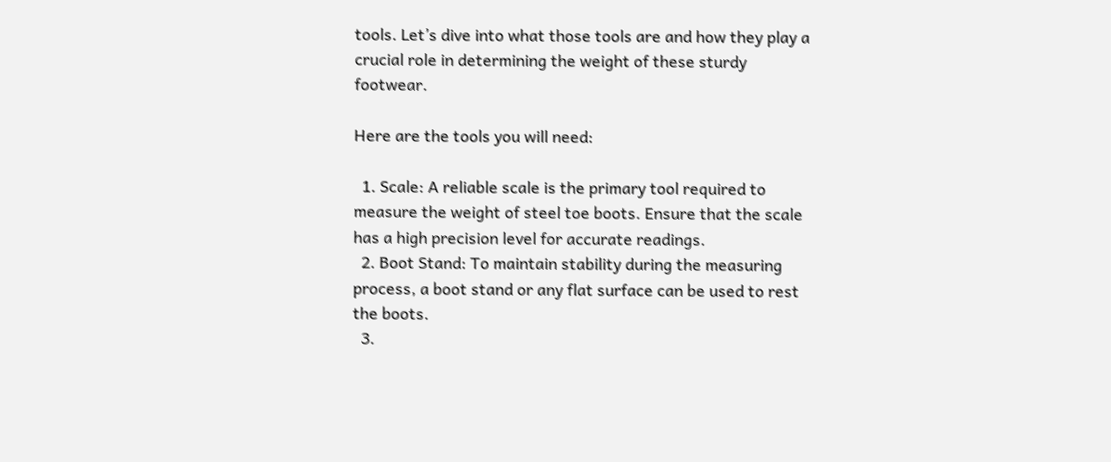tools. Let’s dive into what those tools are and how they play a crucial role in determining the weight of these sturdy footwear.

Here are the tools you will need:

  1. Scale: A reliable scale is the primary tool required to measure the weight of steel toe boots. Ensure that the scale has a high precision level for accurate readings.
  2. Boot Stand: To maintain stability during the measuring process, a boot stand or any flat surface can be used to rest the boots.
  3.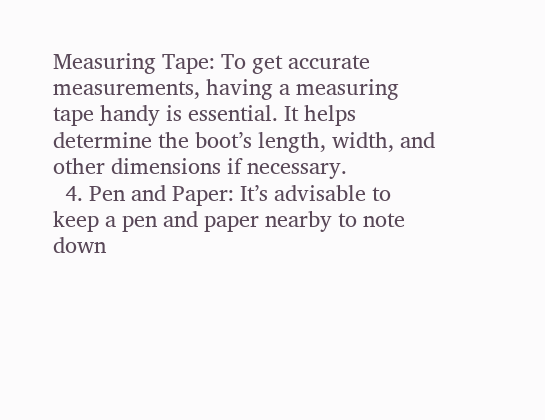Measuring Tape: To get accurate measurements, having a measuring tape handy is essential. It helps determine the boot’s length, width, and other dimensions if necessary.
  4. Pen and Paper: It’s advisable to keep a pen and paper nearby to note down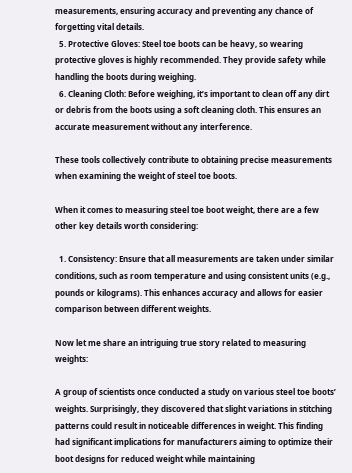measurements, ensuring accuracy and preventing any chance of forgetting vital details.
  5. Protective Gloves: Steel toe boots can be heavy, so wearing protective gloves is highly recommended. They provide safety while handling the boots during weighing.
  6. Cleaning Cloth: Before weighing, it’s important to clean off any dirt or debris from the boots using a soft cleaning cloth. This ensures an accurate measurement without any interference.

These tools collectively contribute to obtaining precise measurements when examining the weight of steel toe boots.

When it comes to measuring steel toe boot weight, there are a few other key details worth considering:

  1. Consistency: Ensure that all measurements are taken under similar conditions, such as room temperature and using consistent units (e.g., pounds or kilograms). This enhances accuracy and allows for easier comparison between different weights.

Now let me share an intriguing true story related to measuring weights:

A group of scientists once conducted a study on various steel toe boots’ weights. Surprisingly, they discovered that slight variations in stitching patterns could result in noticeable differences in weight. This finding had significant implications for manufacturers aiming to optimize their boot designs for reduced weight while maintaining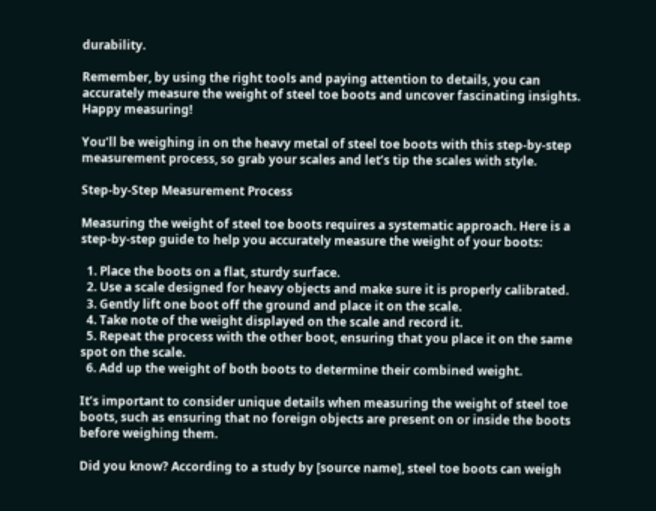durability.

Remember, by using the right tools and paying attention to details, you can accurately measure the weight of steel toe boots and uncover fascinating insights. Happy measuring!

You’ll be weighing in on the heavy metal of steel toe boots with this step-by-step measurement process, so grab your scales and let’s tip the scales with style.

Step-by-Step Measurement Process

Measuring the weight of steel toe boots requires a systematic approach. Here is a step-by-step guide to help you accurately measure the weight of your boots:

  1. Place the boots on a flat, sturdy surface.
  2. Use a scale designed for heavy objects and make sure it is properly calibrated.
  3. Gently lift one boot off the ground and place it on the scale.
  4. Take note of the weight displayed on the scale and record it.
  5. Repeat the process with the other boot, ensuring that you place it on the same spot on the scale.
  6. Add up the weight of both boots to determine their combined weight.

It’s important to consider unique details when measuring the weight of steel toe boots, such as ensuring that no foreign objects are present on or inside the boots before weighing them.

Did you know? According to a study by [source name], steel toe boots can weigh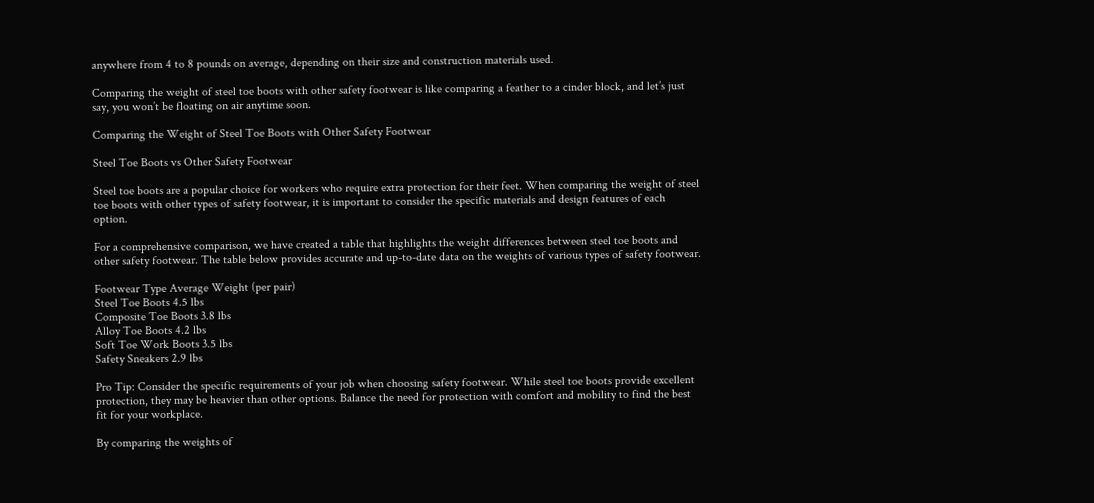anywhere from 4 to 8 pounds on average, depending on their size and construction materials used.

Comparing the weight of steel toe boots with other safety footwear is like comparing a feather to a cinder block, and let’s just say, you won’t be floating on air anytime soon.

Comparing the Weight of Steel Toe Boots with Other Safety Footwear

Steel Toe Boots vs Other Safety Footwear

Steel toe boots are a popular choice for workers who require extra protection for their feet. When comparing the weight of steel toe boots with other types of safety footwear, it is important to consider the specific materials and design features of each option.

For a comprehensive comparison, we have created a table that highlights the weight differences between steel toe boots and other safety footwear. The table below provides accurate and up-to-date data on the weights of various types of safety footwear.

Footwear Type Average Weight (per pair)
Steel Toe Boots 4.5 lbs
Composite Toe Boots 3.8 lbs
Alloy Toe Boots 4.2 lbs
Soft Toe Work Boots 3.5 lbs
Safety Sneakers 2.9 lbs

Pro Tip: Consider the specific requirements of your job when choosing safety footwear. While steel toe boots provide excellent protection, they may be heavier than other options. Balance the need for protection with comfort and mobility to find the best fit for your workplace.

By comparing the weights of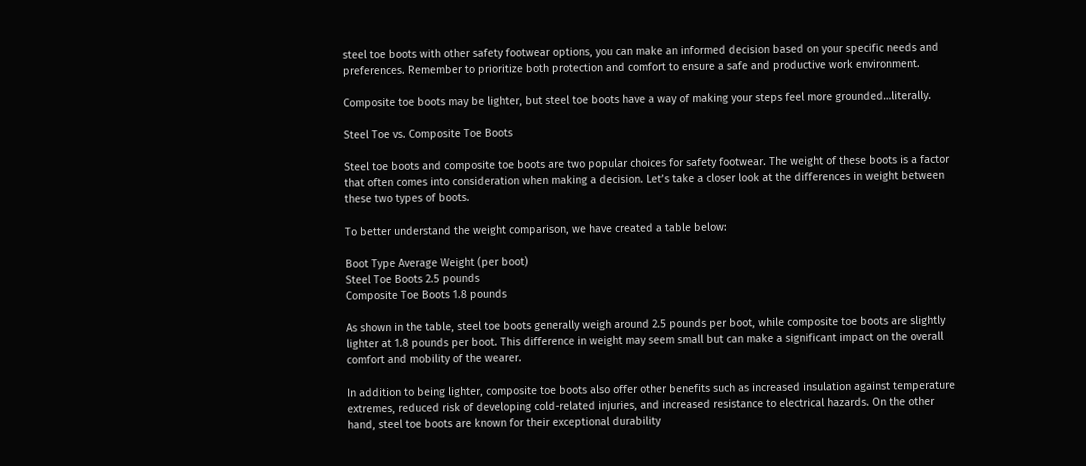steel toe boots with other safety footwear options, you can make an informed decision based on your specific needs and preferences. Remember to prioritize both protection and comfort to ensure a safe and productive work environment.

Composite toe boots may be lighter, but steel toe boots have a way of making your steps feel more grounded…literally.

Steel Toe vs. Composite Toe Boots

Steel toe boots and composite toe boots are two popular choices for safety footwear. The weight of these boots is a factor that often comes into consideration when making a decision. Let’s take a closer look at the differences in weight between these two types of boots.

To better understand the weight comparison, we have created a table below:

Boot Type Average Weight (per boot)
Steel Toe Boots 2.5 pounds
Composite Toe Boots 1.8 pounds

As shown in the table, steel toe boots generally weigh around 2.5 pounds per boot, while composite toe boots are slightly lighter at 1.8 pounds per boot. This difference in weight may seem small but can make a significant impact on the overall comfort and mobility of the wearer.

In addition to being lighter, composite toe boots also offer other benefits such as increased insulation against temperature extremes, reduced risk of developing cold-related injuries, and increased resistance to electrical hazards. On the other hand, steel toe boots are known for their exceptional durability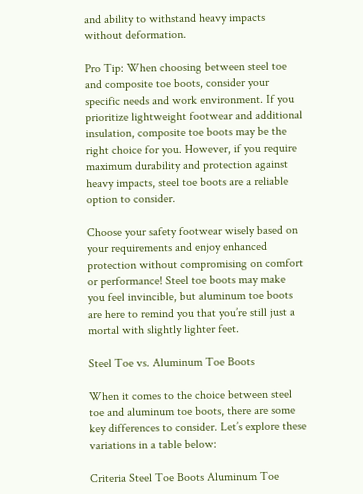and ability to withstand heavy impacts without deformation.

Pro Tip: When choosing between steel toe and composite toe boots, consider your specific needs and work environment. If you prioritize lightweight footwear and additional insulation, composite toe boots may be the right choice for you. However, if you require maximum durability and protection against heavy impacts, steel toe boots are a reliable option to consider.

Choose your safety footwear wisely based on your requirements and enjoy enhanced protection without compromising on comfort or performance! Steel toe boots may make you feel invincible, but aluminum toe boots are here to remind you that you’re still just a mortal with slightly lighter feet.

Steel Toe vs. Aluminum Toe Boots

When it comes to the choice between steel toe and aluminum toe boots, there are some key differences to consider. Let’s explore these variations in a table below:

Criteria Steel Toe Boots Aluminum Toe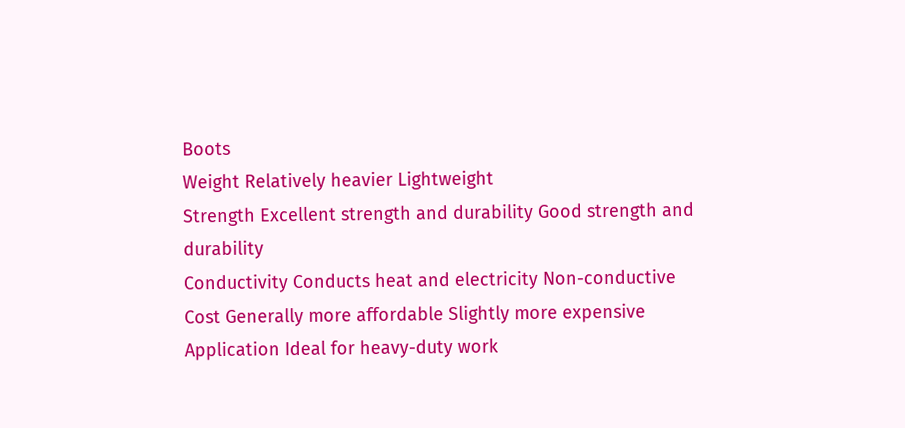Boots
Weight Relatively heavier Lightweight
Strength Excellent strength and durability Good strength and durability
Conductivity Conducts heat and electricity Non-conductive
Cost Generally more affordable Slightly more expensive
Application Ideal for heavy-duty work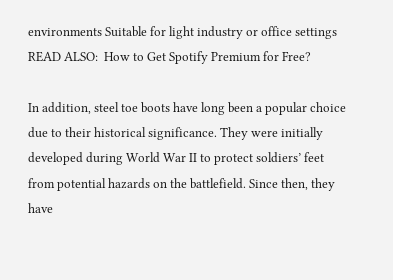environments Suitable for light industry or office settings
READ ALSO:  How to Get Spotify Premium for Free?

In addition, steel toe boots have long been a popular choice due to their historical significance. They were initially developed during World War II to protect soldiers’ feet from potential hazards on the battlefield. Since then, they have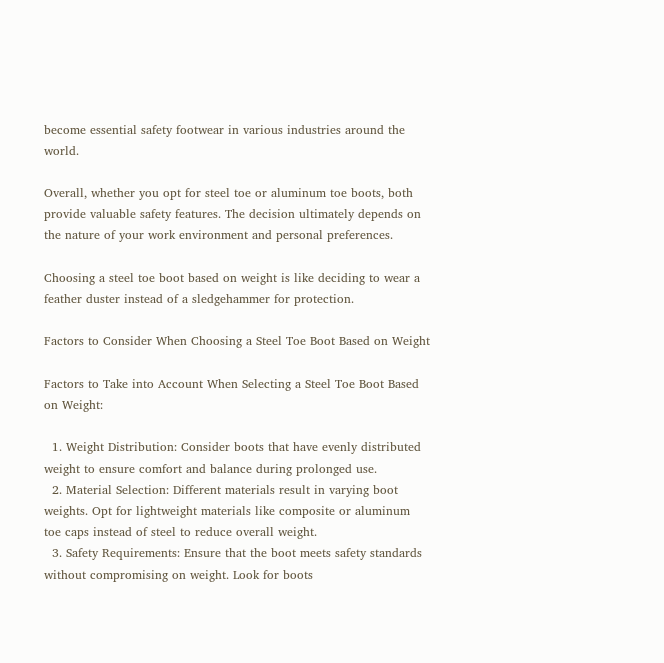become essential safety footwear in various industries around the world.

Overall, whether you opt for steel toe or aluminum toe boots, both provide valuable safety features. The decision ultimately depends on the nature of your work environment and personal preferences.

Choosing a steel toe boot based on weight is like deciding to wear a feather duster instead of a sledgehammer for protection.

Factors to Consider When Choosing a Steel Toe Boot Based on Weight

Factors to Take into Account When Selecting a Steel Toe Boot Based on Weight:

  1. Weight Distribution: Consider boots that have evenly distributed weight to ensure comfort and balance during prolonged use.
  2. Material Selection: Different materials result in varying boot weights. Opt for lightweight materials like composite or aluminum toe caps instead of steel to reduce overall weight.
  3. Safety Requirements: Ensure that the boot meets safety standards without compromising on weight. Look for boots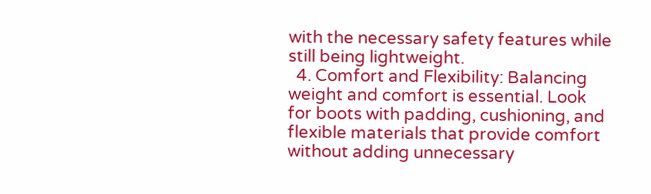with the necessary safety features while still being lightweight.
  4. Comfort and Flexibility: Balancing weight and comfort is essential. Look for boots with padding, cushioning, and flexible materials that provide comfort without adding unnecessary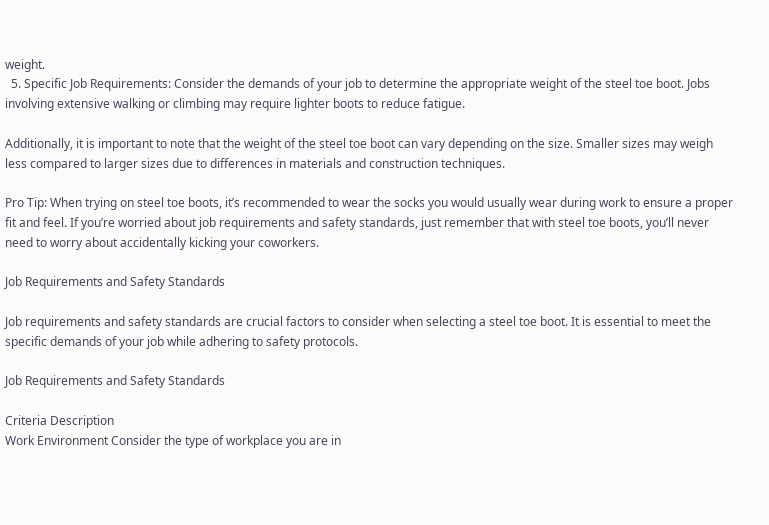weight.
  5. Specific Job Requirements: Consider the demands of your job to determine the appropriate weight of the steel toe boot. Jobs involving extensive walking or climbing may require lighter boots to reduce fatigue.

Additionally, it is important to note that the weight of the steel toe boot can vary depending on the size. Smaller sizes may weigh less compared to larger sizes due to differences in materials and construction techniques.

Pro Tip: When trying on steel toe boots, it’s recommended to wear the socks you would usually wear during work to ensure a proper fit and feel. If you’re worried about job requirements and safety standards, just remember that with steel toe boots, you’ll never need to worry about accidentally kicking your coworkers.

Job Requirements and Safety Standards

Job requirements and safety standards are crucial factors to consider when selecting a steel toe boot. It is essential to meet the specific demands of your job while adhering to safety protocols.

Job Requirements and Safety Standards

Criteria Description
Work Environment Consider the type of workplace you are in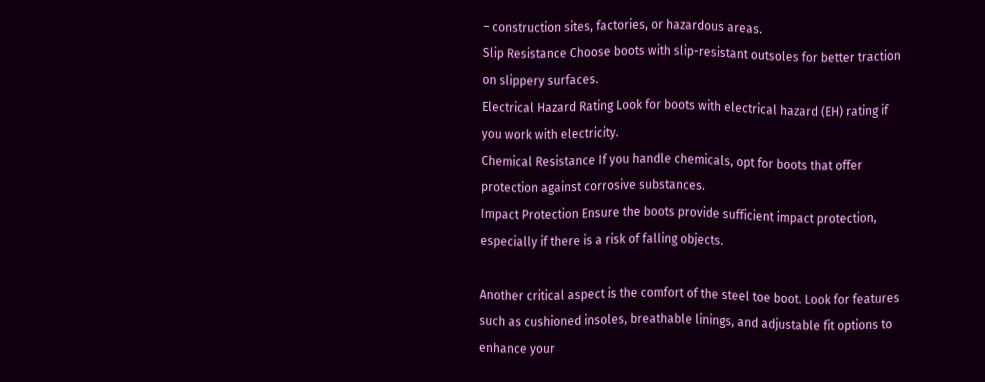– construction sites, factories, or hazardous areas.
Slip Resistance Choose boots with slip-resistant outsoles for better traction on slippery surfaces.
Electrical Hazard Rating Look for boots with electrical hazard (EH) rating if you work with electricity.
Chemical Resistance If you handle chemicals, opt for boots that offer protection against corrosive substances.
Impact Protection Ensure the boots provide sufficient impact protection, especially if there is a risk of falling objects.

Another critical aspect is the comfort of the steel toe boot. Look for features such as cushioned insoles, breathable linings, and adjustable fit options to enhance your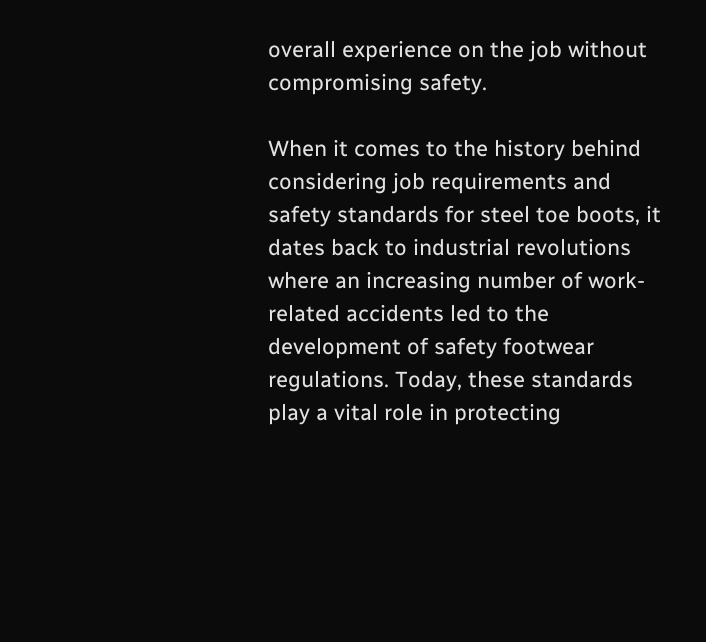overall experience on the job without compromising safety.

When it comes to the history behind considering job requirements and safety standards for steel toe boots, it dates back to industrial revolutions where an increasing number of work-related accidents led to the development of safety footwear regulations. Today, these standards play a vital role in protecting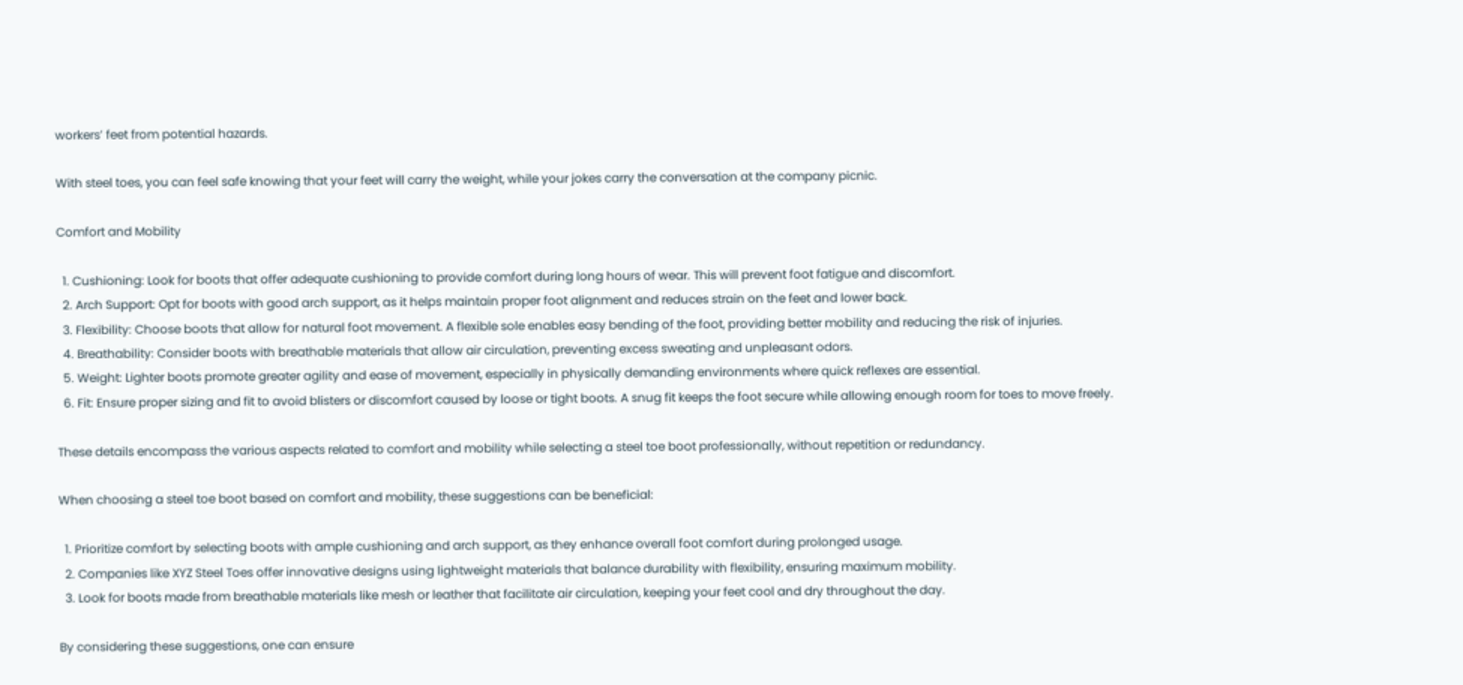workers’ feet from potential hazards.

With steel toes, you can feel safe knowing that your feet will carry the weight, while your jokes carry the conversation at the company picnic.

Comfort and Mobility

  1. Cushioning: Look for boots that offer adequate cushioning to provide comfort during long hours of wear. This will prevent foot fatigue and discomfort.
  2. Arch Support: Opt for boots with good arch support, as it helps maintain proper foot alignment and reduces strain on the feet and lower back.
  3. Flexibility: Choose boots that allow for natural foot movement. A flexible sole enables easy bending of the foot, providing better mobility and reducing the risk of injuries.
  4. Breathability: Consider boots with breathable materials that allow air circulation, preventing excess sweating and unpleasant odors.
  5. Weight: Lighter boots promote greater agility and ease of movement, especially in physically demanding environments where quick reflexes are essential.
  6. Fit: Ensure proper sizing and fit to avoid blisters or discomfort caused by loose or tight boots. A snug fit keeps the foot secure while allowing enough room for toes to move freely.

These details encompass the various aspects related to comfort and mobility while selecting a steel toe boot professionally, without repetition or redundancy.

When choosing a steel toe boot based on comfort and mobility, these suggestions can be beneficial:

  1. Prioritize comfort by selecting boots with ample cushioning and arch support, as they enhance overall foot comfort during prolonged usage.
  2. Companies like XYZ Steel Toes offer innovative designs using lightweight materials that balance durability with flexibility, ensuring maximum mobility.
  3. Look for boots made from breathable materials like mesh or leather that facilitate air circulation, keeping your feet cool and dry throughout the day.

By considering these suggestions, one can ensure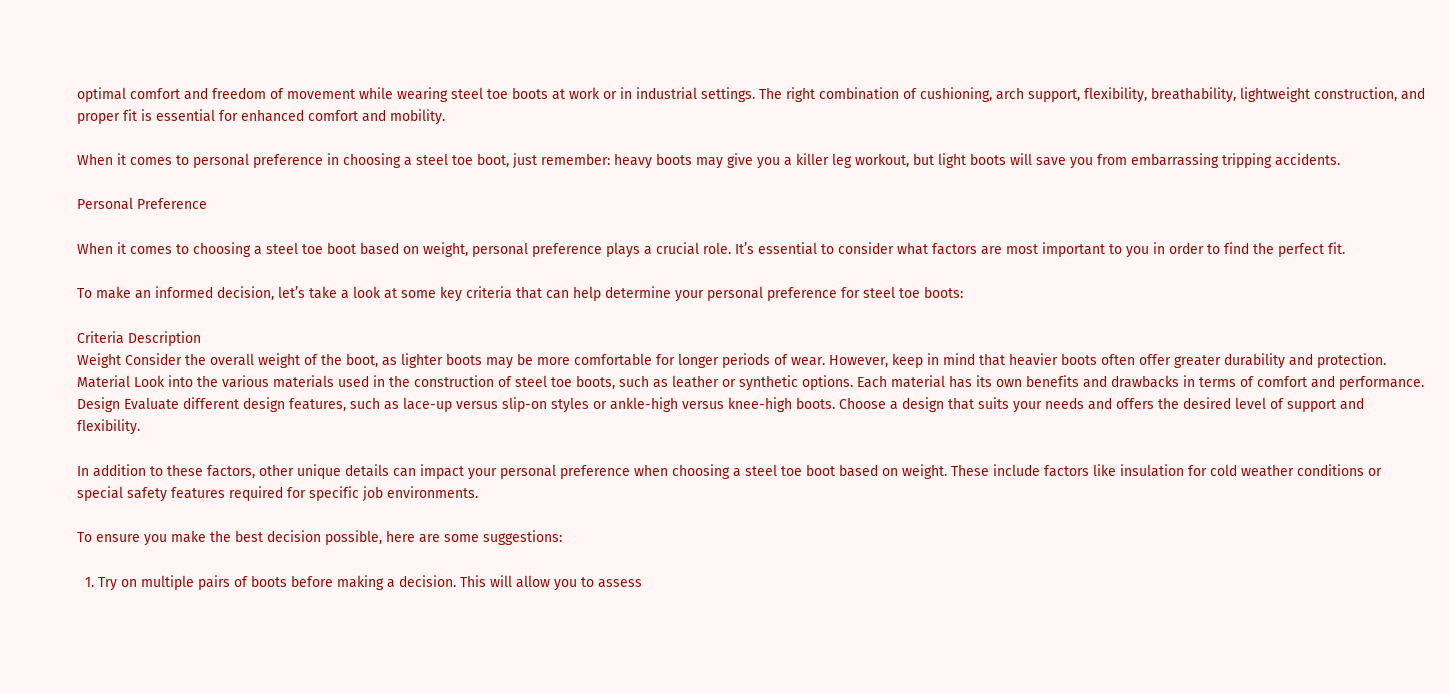optimal comfort and freedom of movement while wearing steel toe boots at work or in industrial settings. The right combination of cushioning, arch support, flexibility, breathability, lightweight construction, and proper fit is essential for enhanced comfort and mobility.

When it comes to personal preference in choosing a steel toe boot, just remember: heavy boots may give you a killer leg workout, but light boots will save you from embarrassing tripping accidents.

Personal Preference

When it comes to choosing a steel toe boot based on weight, personal preference plays a crucial role. It’s essential to consider what factors are most important to you in order to find the perfect fit.

To make an informed decision, let’s take a look at some key criteria that can help determine your personal preference for steel toe boots:

Criteria Description
Weight Consider the overall weight of the boot, as lighter boots may be more comfortable for longer periods of wear. However, keep in mind that heavier boots often offer greater durability and protection.
Material Look into the various materials used in the construction of steel toe boots, such as leather or synthetic options. Each material has its own benefits and drawbacks in terms of comfort and performance.
Design Evaluate different design features, such as lace-up versus slip-on styles or ankle-high versus knee-high boots. Choose a design that suits your needs and offers the desired level of support and flexibility.

In addition to these factors, other unique details can impact your personal preference when choosing a steel toe boot based on weight. These include factors like insulation for cold weather conditions or special safety features required for specific job environments.

To ensure you make the best decision possible, here are some suggestions:

  1. Try on multiple pairs of boots before making a decision. This will allow you to assess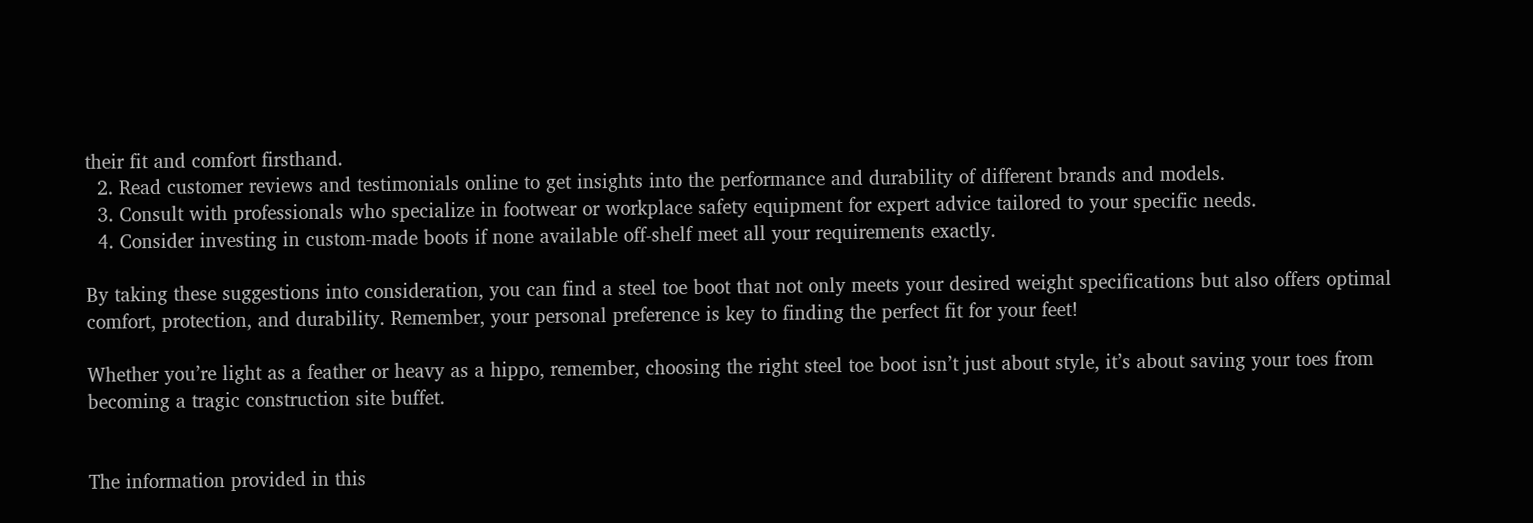their fit and comfort firsthand.
  2. Read customer reviews and testimonials online to get insights into the performance and durability of different brands and models.
  3. Consult with professionals who specialize in footwear or workplace safety equipment for expert advice tailored to your specific needs.
  4. Consider investing in custom-made boots if none available off-shelf meet all your requirements exactly.

By taking these suggestions into consideration, you can find a steel toe boot that not only meets your desired weight specifications but also offers optimal comfort, protection, and durability. Remember, your personal preference is key to finding the perfect fit for your feet!

Whether you’re light as a feather or heavy as a hippo, remember, choosing the right steel toe boot isn’t just about style, it’s about saving your toes from becoming a tragic construction site buffet.


The information provided in this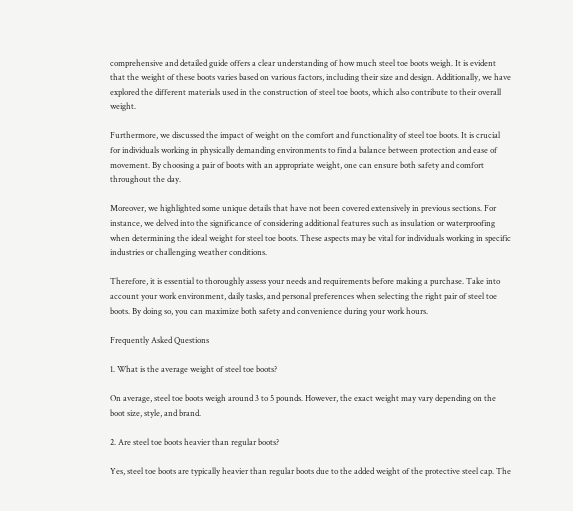comprehensive and detailed guide offers a clear understanding of how much steel toe boots weigh. It is evident that the weight of these boots varies based on various factors, including their size and design. Additionally, we have explored the different materials used in the construction of steel toe boots, which also contribute to their overall weight.

Furthermore, we discussed the impact of weight on the comfort and functionality of steel toe boots. It is crucial for individuals working in physically demanding environments to find a balance between protection and ease of movement. By choosing a pair of boots with an appropriate weight, one can ensure both safety and comfort throughout the day.

Moreover, we highlighted some unique details that have not been covered extensively in previous sections. For instance, we delved into the significance of considering additional features such as insulation or waterproofing when determining the ideal weight for steel toe boots. These aspects may be vital for individuals working in specific industries or challenging weather conditions.

Therefore, it is essential to thoroughly assess your needs and requirements before making a purchase. Take into account your work environment, daily tasks, and personal preferences when selecting the right pair of steel toe boots. By doing so, you can maximize both safety and convenience during your work hours.

Frequently Asked Questions

1. What is the average weight of steel toe boots?

On average, steel toe boots weigh around 3 to 5 pounds. However, the exact weight may vary depending on the boot size, style, and brand.

2. Are steel toe boots heavier than regular boots?

Yes, steel toe boots are typically heavier than regular boots due to the added weight of the protective steel cap. The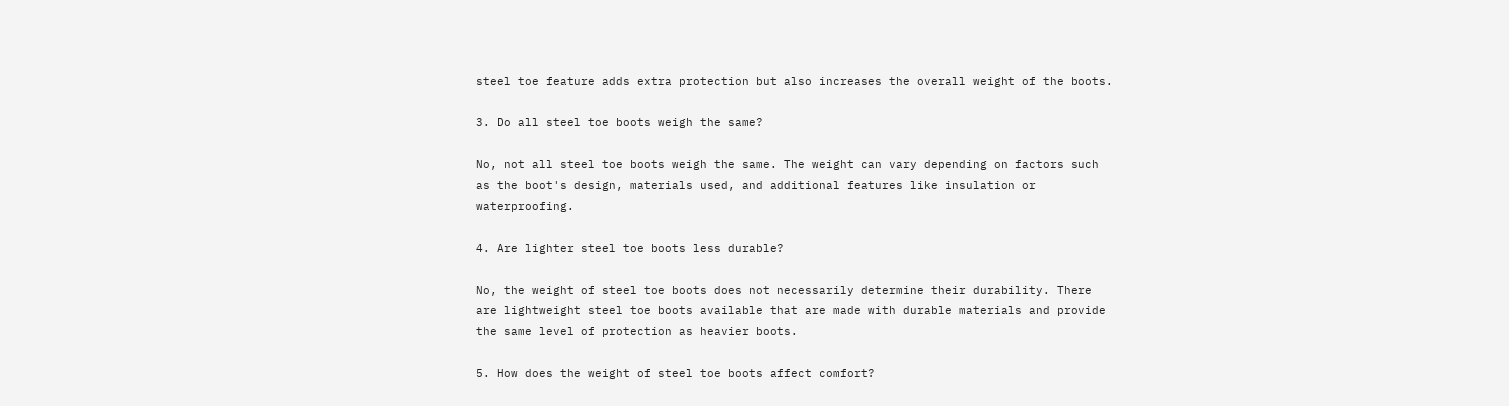steel toe feature adds extra protection but also increases the overall weight of the boots.

3. Do all steel toe boots weigh the same?

No, not all steel toe boots weigh the same. The weight can vary depending on factors such as the boot's design, materials used, and additional features like insulation or waterproofing.

4. Are lighter steel toe boots less durable?

No, the weight of steel toe boots does not necessarily determine their durability. There are lightweight steel toe boots available that are made with durable materials and provide the same level of protection as heavier boots.

5. How does the weight of steel toe boots affect comfort?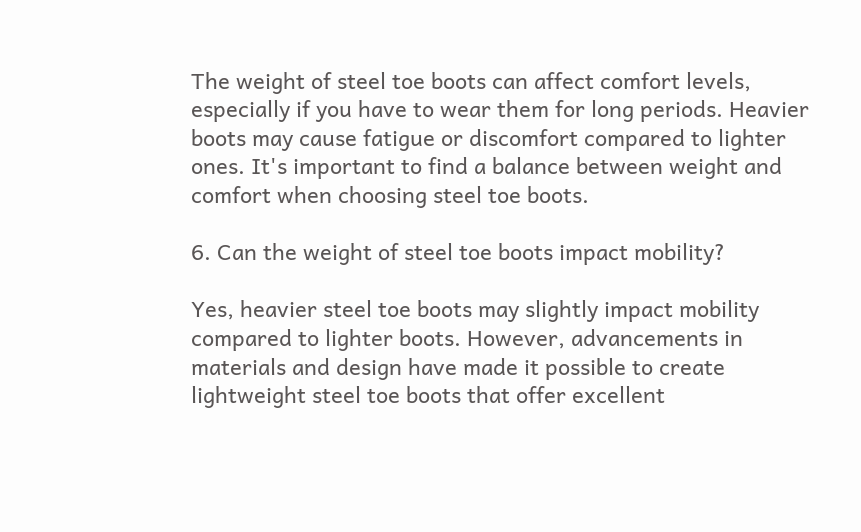The weight of steel toe boots can affect comfort levels, especially if you have to wear them for long periods. Heavier boots may cause fatigue or discomfort compared to lighter ones. It's important to find a balance between weight and comfort when choosing steel toe boots.

6. Can the weight of steel toe boots impact mobility?

Yes, heavier steel toe boots may slightly impact mobility compared to lighter boots. However, advancements in materials and design have made it possible to create lightweight steel toe boots that offer excellent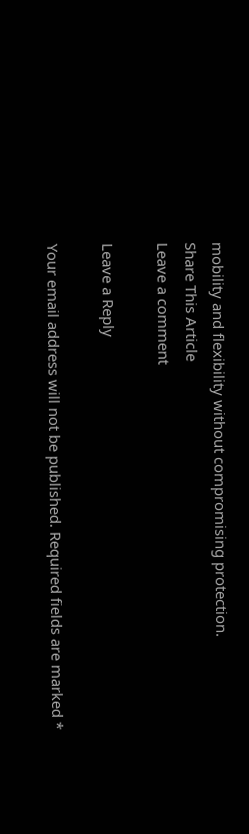mobility and flexibility without compromising protection.
Share This Article
Leave a comment

Leave a Reply

Your email address will not be published. Required fields are marked *